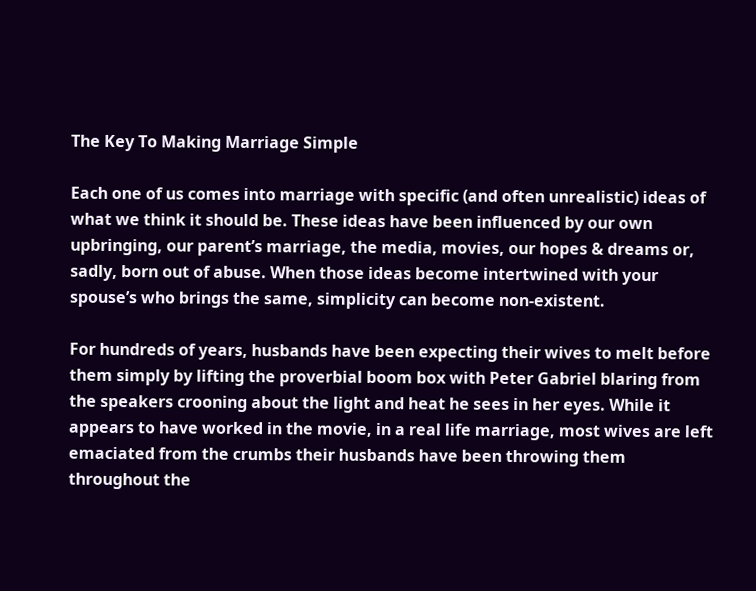The Key To Making Marriage Simple

Each one of us comes into marriage with specific (and often unrealistic) ideas of what we think it should be. These ideas have been influenced by our own upbringing, our parent’s marriage, the media, movies, our hopes & dreams or, sadly, born out of abuse. When those ideas become intertwined with your spouse’s who brings the same, simplicity can become non-existent.

For hundreds of years, husbands have been expecting their wives to melt before them simply by lifting the proverbial boom box with Peter Gabriel blaring from the speakers crooning about the light and heat he sees in her eyes. While it appears to have worked in the movie, in a real life marriage, most wives are left emaciated from the crumbs their husbands have been throwing them throughout the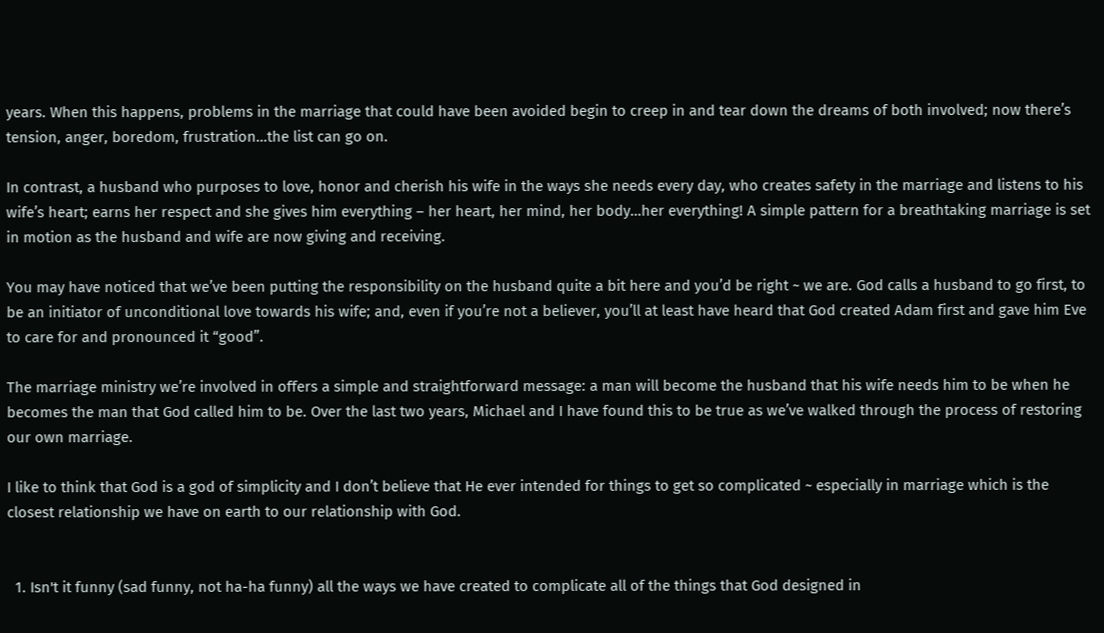years. When this happens, problems in the marriage that could have been avoided begin to creep in and tear down the dreams of both involved; now there’s tension, anger, boredom, frustration…the list can go on.

In contrast, a husband who purposes to love, honor and cherish his wife in the ways she needs every day, who creates safety in the marriage and listens to his wife’s heart; earns her respect and she gives him everything – her heart, her mind, her body…her everything! A simple pattern for a breathtaking marriage is set in motion as the husband and wife are now giving and receiving.

You may have noticed that we’ve been putting the responsibility on the husband quite a bit here and you’d be right ~ we are. God calls a husband to go first, to be an initiator of unconditional love towards his wife; and, even if you’re not a believer, you’ll at least have heard that God created Adam first and gave him Eve to care for and pronounced it “good”.

The marriage ministry we’re involved in offers a simple and straightforward message: a man will become the husband that his wife needs him to be when he becomes the man that God called him to be. Over the last two years, Michael and I have found this to be true as we’ve walked through the process of restoring our own marriage.

I like to think that God is a god of simplicity and I don’t believe that He ever intended for things to get so complicated ~ especially in marriage which is the closest relationship we have on earth to our relationship with God.


  1. Isn't it funny (sad funny, not ha-ha funny) all the ways we have created to complicate all of the things that God designed in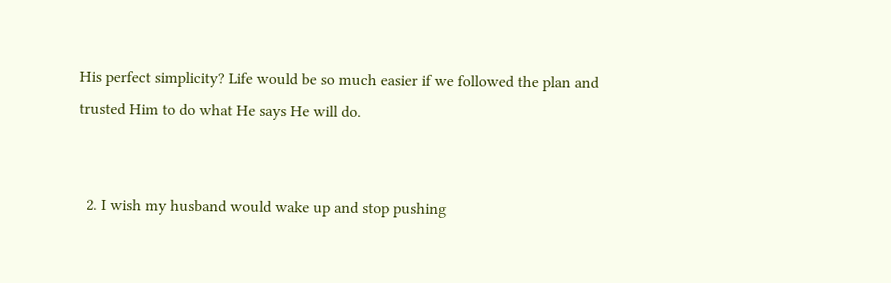His perfect simplicity? Life would be so much easier if we followed the plan and trusted Him to do what He says He will do.


  2. I wish my husband would wake up and stop pushing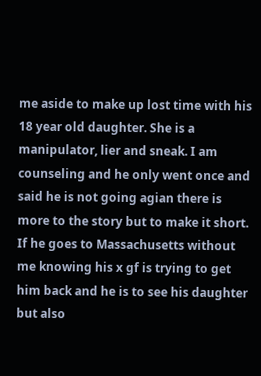me aside to make up lost time with his 18 year old daughter. She is a manipulator, lier and sneak. I am counseling and he only went once and said he is not going agian there is more to the story but to make it short. If he goes to Massachusetts without me knowing his x gf is trying to get him back and he is to see his daughter but also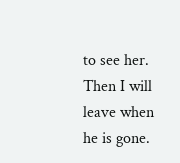to see her. Then I will leave when he is gone.